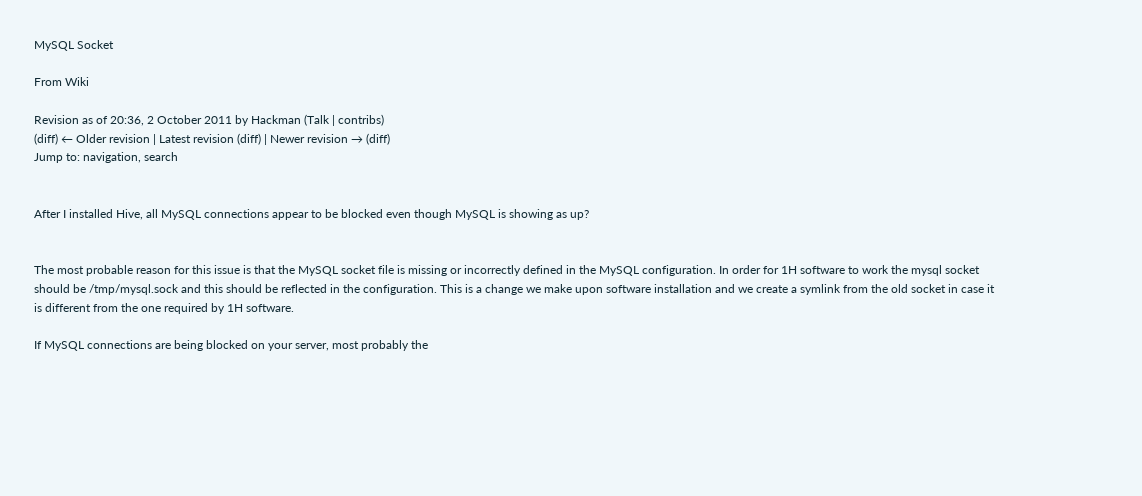MySQL Socket

From Wiki

Revision as of 20:36, 2 October 2011 by Hackman (Talk | contribs)
(diff) ← Older revision | Latest revision (diff) | Newer revision → (diff)
Jump to: navigation, search


After I installed Hive, all MySQL connections appear to be blocked even though MySQL is showing as up?


The most probable reason for this issue is that the MySQL socket file is missing or incorrectly defined in the MySQL configuration. In order for 1H software to work the mysql socket should be /tmp/mysql.sock and this should be reflected in the configuration. This is a change we make upon software installation and we create a symlink from the old socket in case it is different from the one required by 1H software.

If MySQL connections are being blocked on your server, most probably the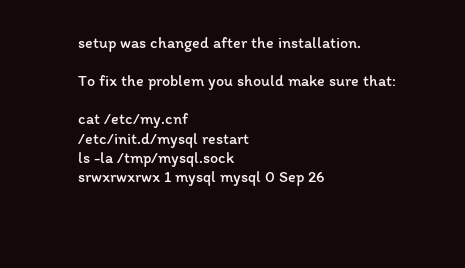setup was changed after the installation.

To fix the problem you should make sure that:

cat /etc/my.cnf
/etc/init.d/mysql restart
ls -la /tmp/mysql.sock
srwxrwxrwx 1 mysql mysql 0 Sep 26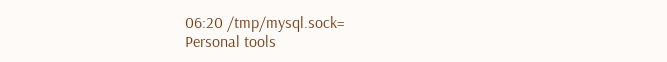06:20 /tmp/mysql.sock=
Personal tools